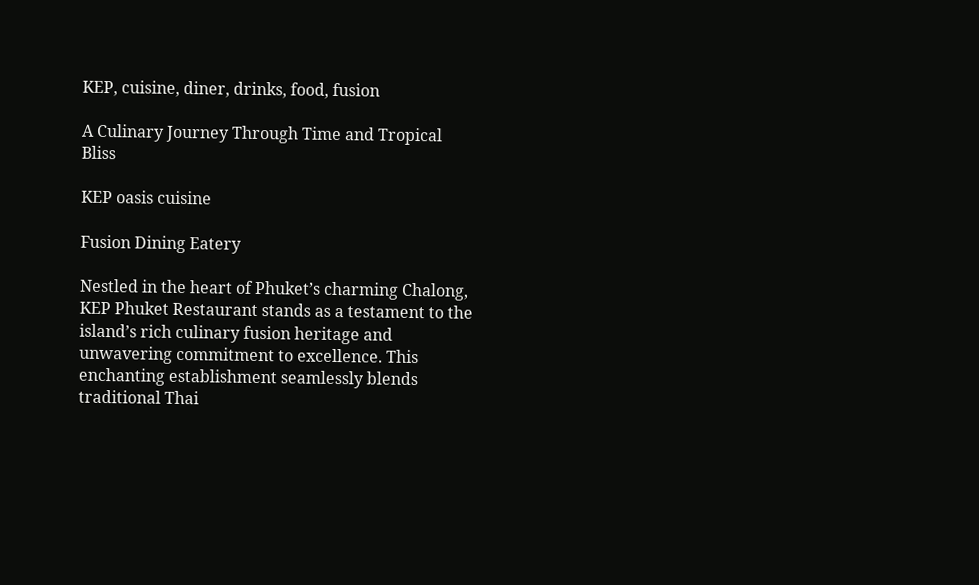KEP, cuisine, diner, drinks, food, fusion

A Culinary Journey Through Time and Tropical Bliss

KEP oasis cuisine

Fusion Dining Eatery

Nestled in the heart of Phuket’s charming Chalong, KEP Phuket Restaurant stands as a testament to the island’s rich culinary fusion heritage and unwavering commitment to excellence. This enchanting establishment seamlessly blends traditional Thai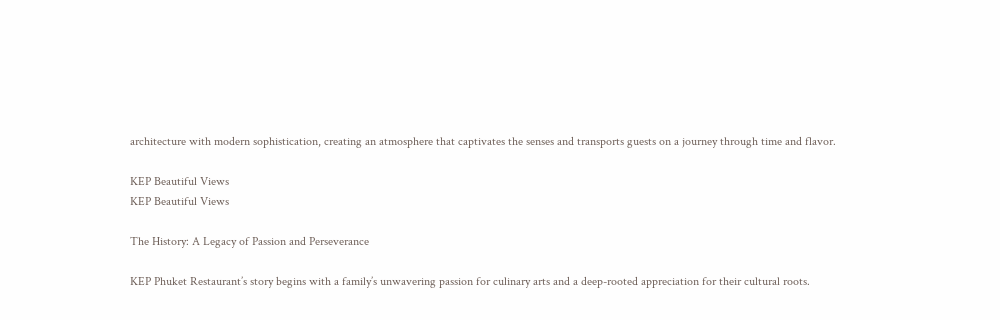architecture with modern sophistication, creating an atmosphere that captivates the senses and transports guests on a journey through time and flavor.

KEP Beautiful Views
KEP Beautiful Views

The History: A Legacy of Passion and Perseverance

KEP Phuket Restaurant’s story begins with a family’s unwavering passion for culinary arts and a deep-rooted appreciation for their cultural roots.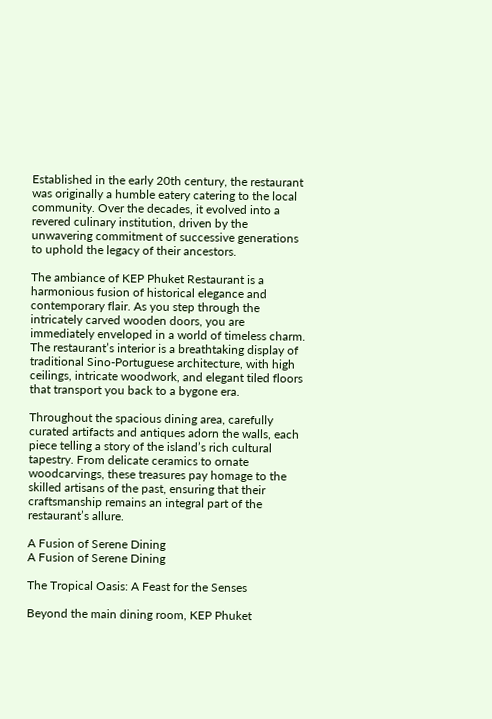Established in the early 20th century, the restaurant was originally a humble eatery catering to the local community. Over the decades, it evolved into a revered culinary institution, driven by the unwavering commitment of successive generations to uphold the legacy of their ancestors.

The ambiance of KEP Phuket Restaurant is a harmonious fusion of historical elegance and contemporary flair. As you step through the intricately carved wooden doors, you are immediately enveloped in a world of timeless charm. The restaurant’s interior is a breathtaking display of traditional Sino-Portuguese architecture, with high ceilings, intricate woodwork, and elegant tiled floors that transport you back to a bygone era.

Throughout the spacious dining area, carefully curated artifacts and antiques adorn the walls, each piece telling a story of the island’s rich cultural tapestry. From delicate ceramics to ornate woodcarvings, these treasures pay homage to the skilled artisans of the past, ensuring that their craftsmanship remains an integral part of the restaurant’s allure.

A Fusion of Serene Dining
A Fusion of Serene Dining

The Tropical Oasis: A Feast for the Senses

Beyond the main dining room, KEP Phuket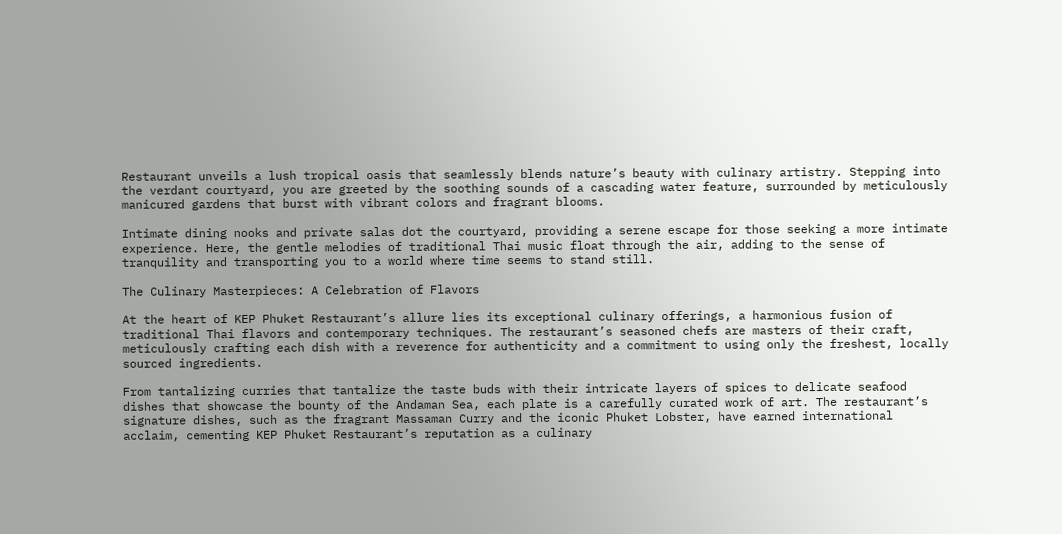Restaurant unveils a lush tropical oasis that seamlessly blends nature’s beauty with culinary artistry. Stepping into the verdant courtyard, you are greeted by the soothing sounds of a cascading water feature, surrounded by meticulously manicured gardens that burst with vibrant colors and fragrant blooms.

Intimate dining nooks and private salas dot the courtyard, providing a serene escape for those seeking a more intimate experience. Here, the gentle melodies of traditional Thai music float through the air, adding to the sense of tranquility and transporting you to a world where time seems to stand still.

The Culinary Masterpieces: A Celebration of Flavors

At the heart of KEP Phuket Restaurant’s allure lies its exceptional culinary offerings, a harmonious fusion of traditional Thai flavors and contemporary techniques. The restaurant’s seasoned chefs are masters of their craft, meticulously crafting each dish with a reverence for authenticity and a commitment to using only the freshest, locally sourced ingredients.

From tantalizing curries that tantalize the taste buds with their intricate layers of spices to delicate seafood dishes that showcase the bounty of the Andaman Sea, each plate is a carefully curated work of art. The restaurant’s signature dishes, such as the fragrant Massaman Curry and the iconic Phuket Lobster, have earned international acclaim, cementing KEP Phuket Restaurant’s reputation as a culinary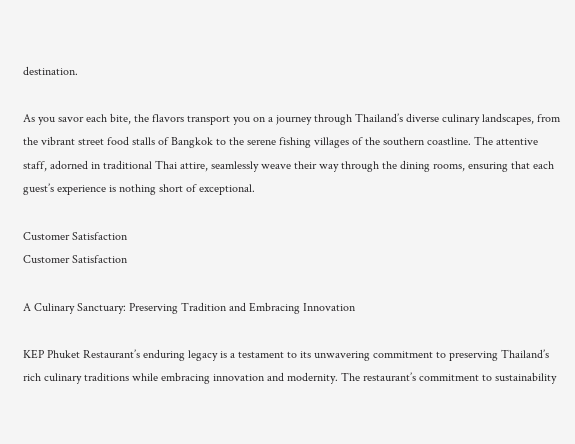destination.

As you savor each bite, the flavors transport you on a journey through Thailand’s diverse culinary landscapes, from the vibrant street food stalls of Bangkok to the serene fishing villages of the southern coastline. The attentive staff, adorned in traditional Thai attire, seamlessly weave their way through the dining rooms, ensuring that each guest’s experience is nothing short of exceptional.

Customer Satisfaction
Customer Satisfaction

A Culinary Sanctuary: Preserving Tradition and Embracing Innovation

KEP Phuket Restaurant’s enduring legacy is a testament to its unwavering commitment to preserving Thailand’s rich culinary traditions while embracing innovation and modernity. The restaurant’s commitment to sustainability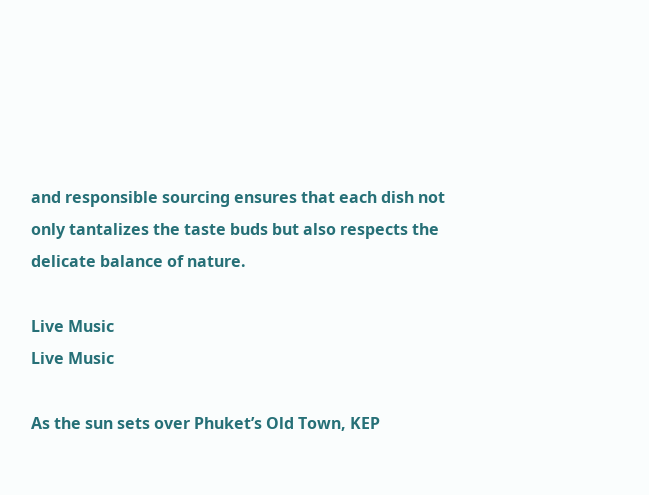and responsible sourcing ensures that each dish not only tantalizes the taste buds but also respects the delicate balance of nature.

Live Music
Live Music

As the sun sets over Phuket’s Old Town, KEP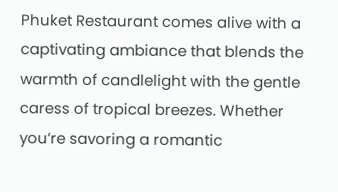Phuket Restaurant comes alive with a captivating ambiance that blends the warmth of candlelight with the gentle caress of tropical breezes. Whether you’re savoring a romantic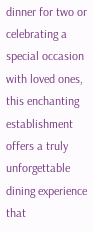dinner for two or celebrating a special occasion with loved ones, this enchanting establishment offers a truly unforgettable dining experience that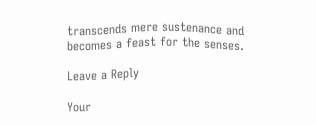transcends mere sustenance and becomes a feast for the senses.

Leave a Reply

Your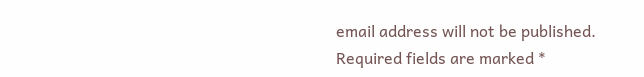email address will not be published. Required fields are marked *